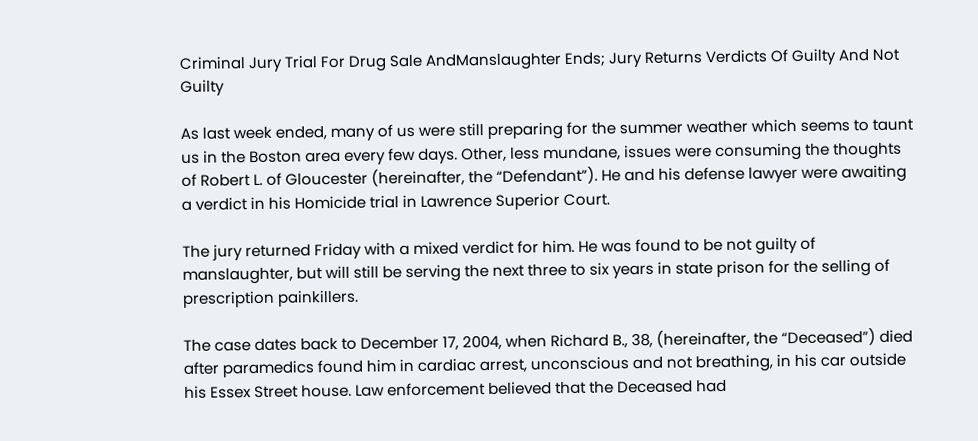Criminal Jury Trial For Drug Sale AndManslaughter Ends; Jury Returns Verdicts Of Guilty And Not Guilty

As last week ended, many of us were still preparing for the summer weather which seems to taunt us in the Boston area every few days. Other, less mundane, issues were consuming the thoughts of Robert L. of Gloucester (hereinafter, the “Defendant”). He and his defense lawyer were awaiting a verdict in his Homicide trial in Lawrence Superior Court.

The jury returned Friday with a mixed verdict for him. He was found to be not guilty of manslaughter, but will still be serving the next three to six years in state prison for the selling of prescription painkillers.

The case dates back to December 17, 2004, when Richard B., 38, (hereinafter, the “Deceased”) died after paramedics found him in cardiac arrest, unconscious and not breathing, in his car outside his Essex Street house. Law enforcement believed that the Deceased had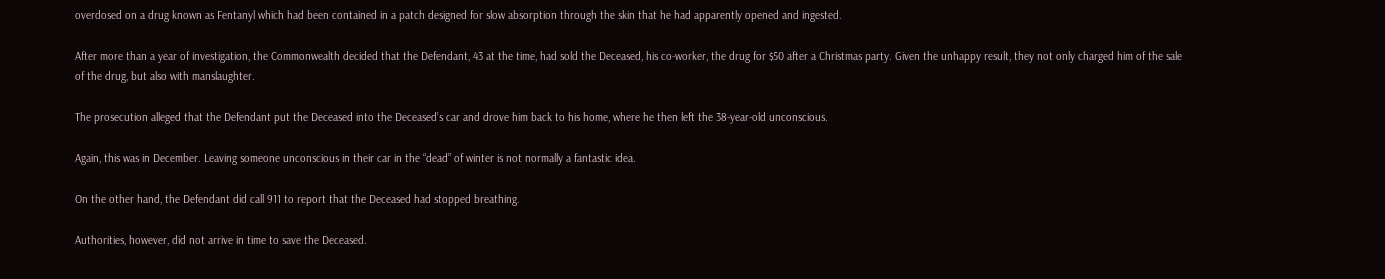overdosed on a drug known as Fentanyl which had been contained in a patch designed for slow absorption through the skin that he had apparently opened and ingested.

After more than a year of investigation, the Commonwealth decided that the Defendant, 43 at the time, had sold the Deceased, his co-worker, the drug for $50 after a Christmas party. Given the unhappy result, they not only charged him of the sale of the drug, but also with manslaughter.

The prosecution alleged that the Defendant put the Deceased into the Deceased’s car and drove him back to his home, where he then left the 38-year-old unconscious.

Again, this was in December. Leaving someone unconscious in their car in the “dead” of winter is not normally a fantastic idea.

On the other hand, the Defendant did call 911 to report that the Deceased had stopped breathing.

Authorities, however, did not arrive in time to save the Deceased.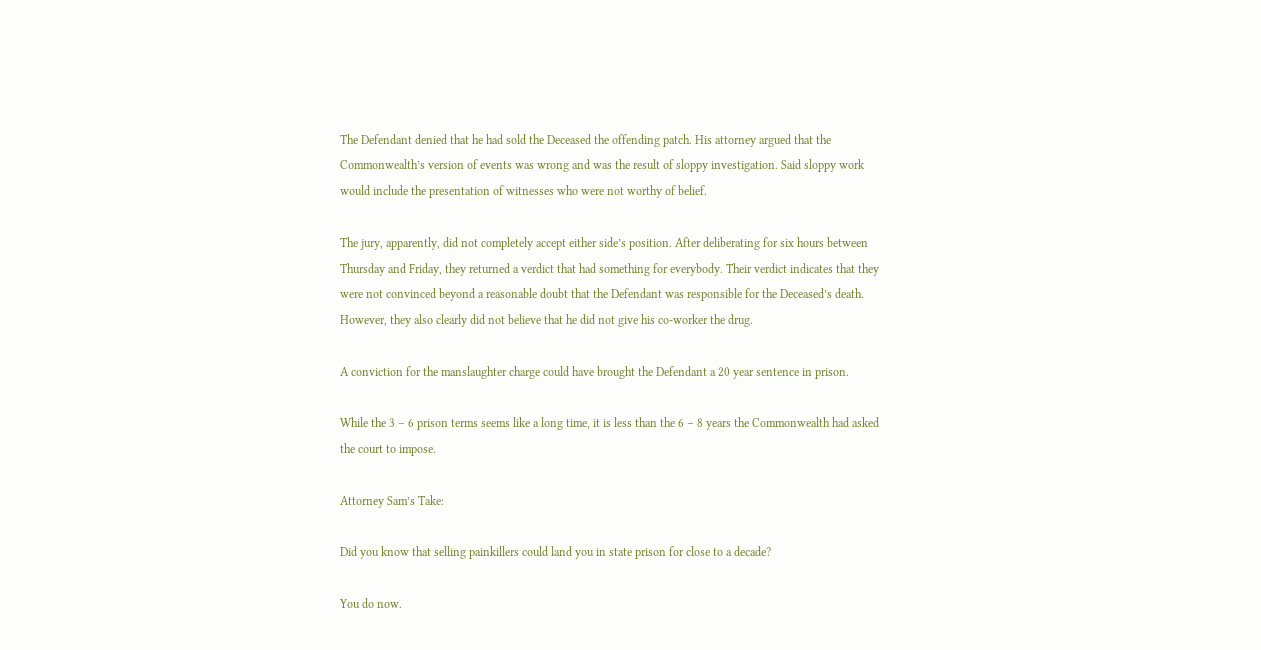The Defendant denied that he had sold the Deceased the offending patch. His attorney argued that the Commonwealth’s version of events was wrong and was the result of sloppy investigation. Said sloppy work would include the presentation of witnesses who were not worthy of belief.

The jury, apparently, did not completely accept either side’s position. After deliberating for six hours between Thursday and Friday, they returned a verdict that had something for everybody. Their verdict indicates that they were not convinced beyond a reasonable doubt that the Defendant was responsible for the Deceased’s death. However, they also clearly did not believe that he did not give his co-worker the drug.

A conviction for the manslaughter charge could have brought the Defendant a 20 year sentence in prison.

While the 3 – 6 prison terms seems like a long time, it is less than the 6 – 8 years the Commonwealth had asked the court to impose.

Attorney Sam’s Take:

Did you know that selling painkillers could land you in state prison for close to a decade?

You do now.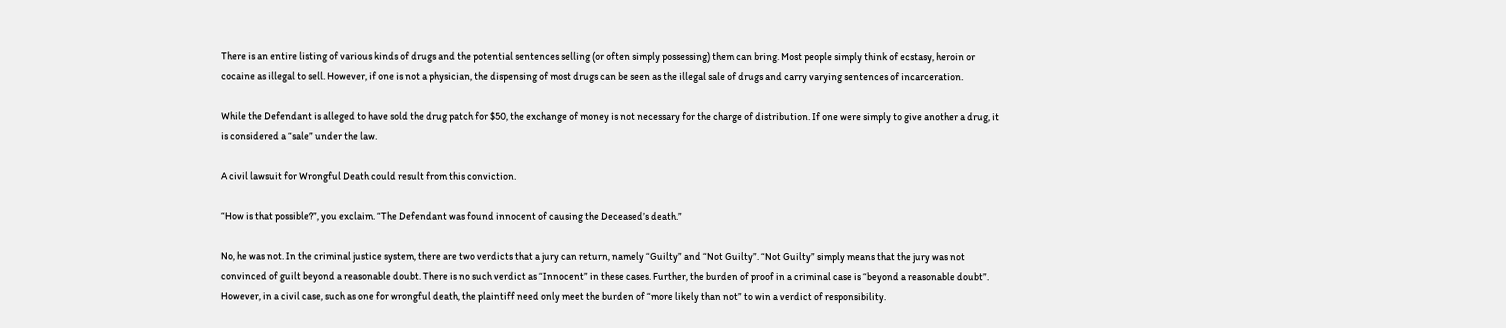There is an entire listing of various kinds of drugs and the potential sentences selling (or often simply possessing) them can bring. Most people simply think of ecstasy, heroin or cocaine as illegal to sell. However, if one is not a physician, the dispensing of most drugs can be seen as the illegal sale of drugs and carry varying sentences of incarceration.

While the Defendant is alleged to have sold the drug patch for $50, the exchange of money is not necessary for the charge of distribution. If one were simply to give another a drug, it is considered a “sale” under the law.

A civil lawsuit for Wrongful Death could result from this conviction.

“How is that possible?”, you exclaim. “The Defendant was found innocent of causing the Deceased’s death.”

No, he was not. In the criminal justice system, there are two verdicts that a jury can return, namely “Guilty” and “Not Guilty”. “Not Guilty” simply means that the jury was not convinced of guilt beyond a reasonable doubt. There is no such verdict as “Innocent” in these cases. Further, the burden of proof in a criminal case is “beyond a reasonable doubt”. However, in a civil case, such as one for wrongful death, the plaintiff need only meet the burden of “more likely than not” to win a verdict of responsibility.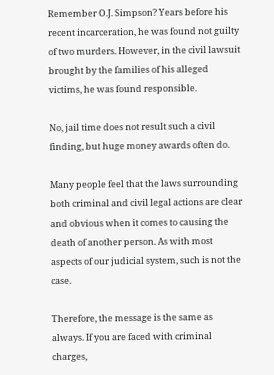Remember O.J. Simpson? Years before his recent incarceration, he was found not guilty of two murders. However, in the civil lawsuit brought by the families of his alleged victims, he was found responsible.

No, jail time does not result such a civil finding, but huge money awards often do.

Many people feel that the laws surrounding both criminal and civil legal actions are clear and obvious when it comes to causing the death of another person. As with most aspects of our judicial system, such is not the case.

Therefore, the message is the same as always. If you are faced with criminal charges,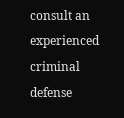consult an experienced criminal defense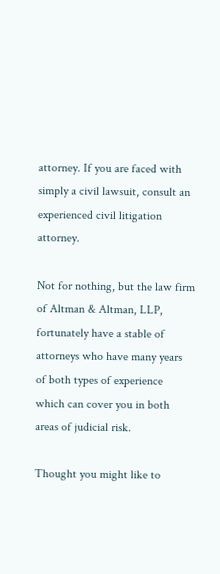attorney. If you are faced with simply a civil lawsuit, consult an experienced civil litigation attorney.

Not for nothing, but the law firm of Altman & Altman, LLP, fortunately have a stable of attorneys who have many years of both types of experience which can cover you in both areas of judicial risk.

Thought you might like to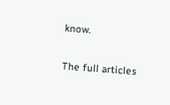know.

The full articles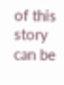of this story can be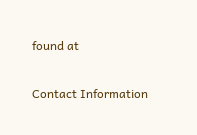found at

Contact Information